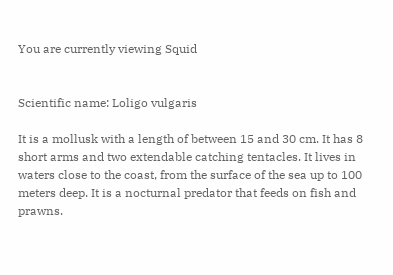You are currently viewing Squid


Scientific name: Loligo vulgaris

It is a mollusk with a length of between 15 and 30 cm. It has 8 short arms and two extendable catching tentacles. It lives in waters close to the coast, from the surface of the sea up to 100 meters deep. It is a nocturnal predator that feeds on fish and prawns.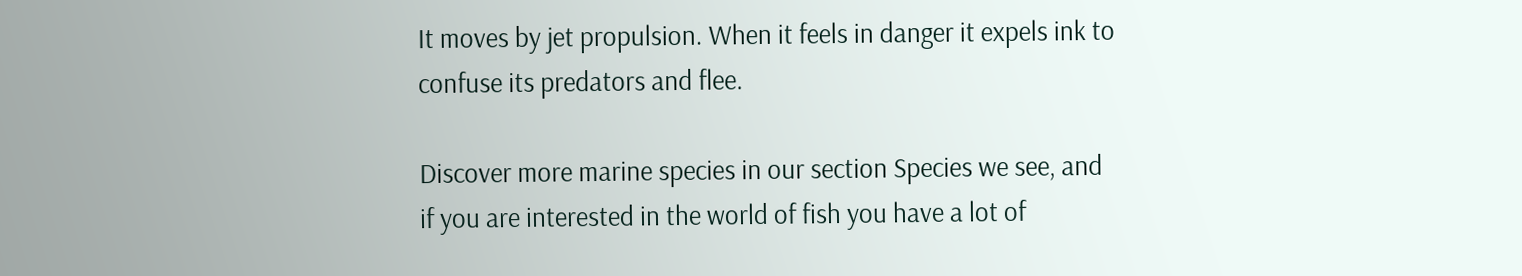It moves by jet propulsion. When it feels in danger it expels ink to confuse its predators and flee.

Discover more marine species in our section Species we see, and
if you are interested in the world of fish you have a lot of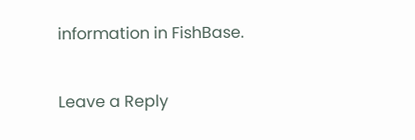information in FishBase.

Leave a Reply